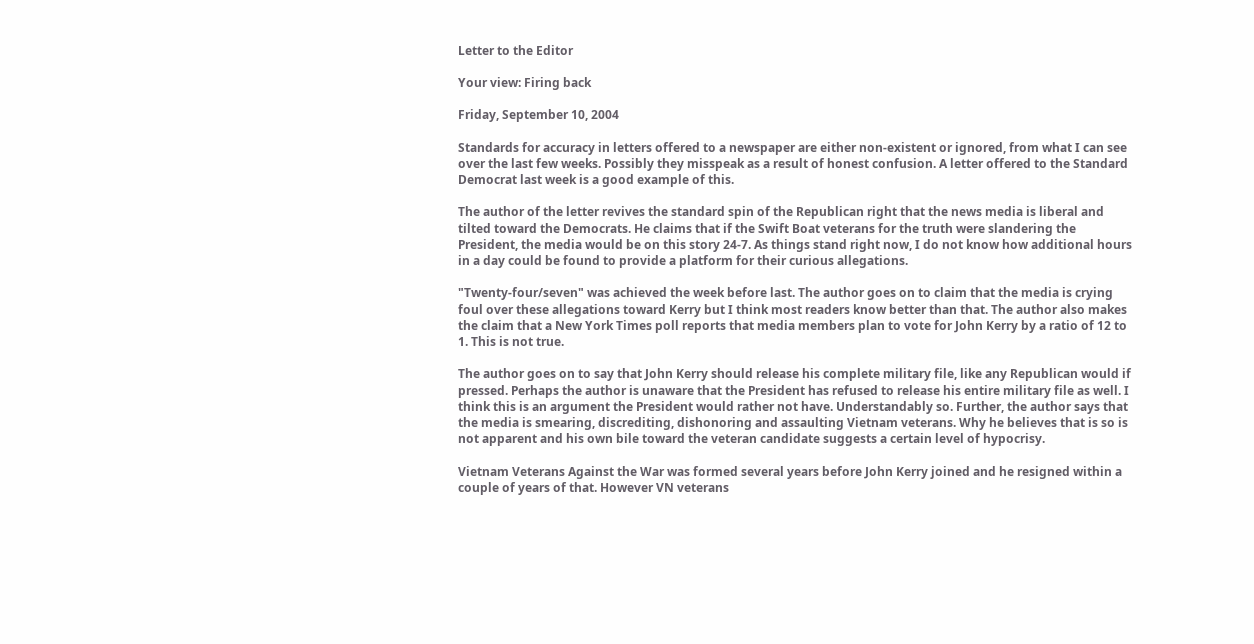Letter to the Editor

Your view: Firing back

Friday, September 10, 2004

Standards for accuracy in letters offered to a newspaper are either non-existent or ignored, from what I can see over the last few weeks. Possibly they misspeak as a result of honest confusion. A letter offered to the Standard Democrat last week is a good example of this.

The author of the letter revives the standard spin of the Republican right that the news media is liberal and tilted toward the Democrats. He claims that if the Swift Boat veterans for the truth were slandering the President, the media would be on this story 24-7. As things stand right now, I do not know how additional hours in a day could be found to provide a platform for their curious allegations.

"Twenty-four/seven" was achieved the week before last. The author goes on to claim that the media is crying foul over these allegations toward Kerry but I think most readers know better than that. The author also makes the claim that a New York Times poll reports that media members plan to vote for John Kerry by a ratio of 12 to 1. This is not true.

The author goes on to say that John Kerry should release his complete military file, like any Republican would if pressed. Perhaps the author is unaware that the President has refused to release his entire military file as well. I think this is an argument the President would rather not have. Understandably so. Further, the author says that the media is smearing, discrediting, dishonoring and assaulting Vietnam veterans. Why he believes that is so is not apparent and his own bile toward the veteran candidate suggests a certain level of hypocrisy.

Vietnam Veterans Against the War was formed several years before John Kerry joined and he resigned within a couple of years of that. However VN veterans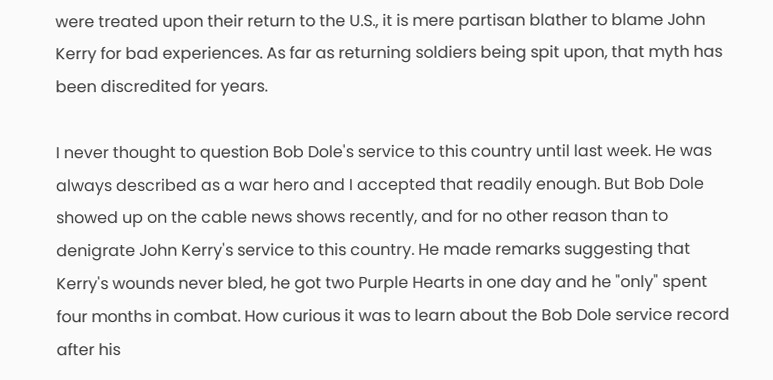were treated upon their return to the U.S., it is mere partisan blather to blame John Kerry for bad experiences. As far as returning soldiers being spit upon, that myth has been discredited for years.

I never thought to question Bob Dole's service to this country until last week. He was always described as a war hero and I accepted that readily enough. But Bob Dole showed up on the cable news shows recently, and for no other reason than to denigrate John Kerry's service to this country. He made remarks suggesting that Kerry's wounds never bled, he got two Purple Hearts in one day and he "only" spent four months in combat. How curious it was to learn about the Bob Dole service record after his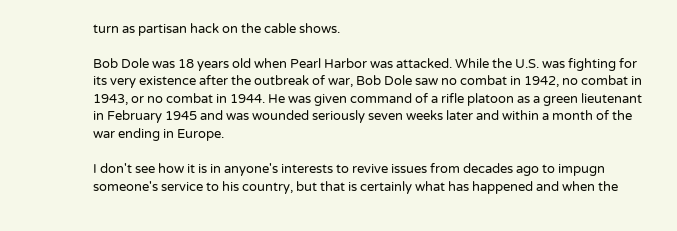turn as partisan hack on the cable shows.

Bob Dole was 18 years old when Pearl Harbor was attacked. While the U.S. was fighting for its very existence after the outbreak of war, Bob Dole saw no combat in 1942, no combat in 1943, or no combat in 1944. He was given command of a rifle platoon as a green lieutenant in February 1945 and was wounded seriously seven weeks later and within a month of the war ending in Europe.

I don't see how it is in anyone's interests to revive issues from decades ago to impugn someone's service to his country, but that is certainly what has happened and when the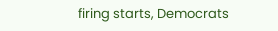firing starts, Democrats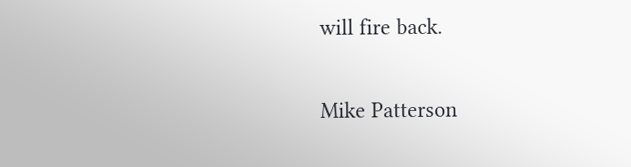will fire back.

Mike Patterson